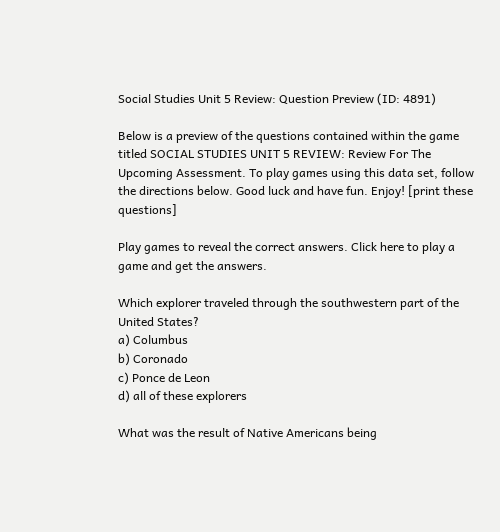Social Studies Unit 5 Review: Question Preview (ID: 4891)

Below is a preview of the questions contained within the game titled SOCIAL STUDIES UNIT 5 REVIEW: Review For The Upcoming Assessment. To play games using this data set, follow the directions below. Good luck and have fun. Enjoy! [print these questions]

Play games to reveal the correct answers. Click here to play a game and get the answers.

Which explorer traveled through the southwestern part of the United States?
a) Columbus
b) Coronado
c) Ponce de Leon
d) all of these explorers

What was the result of Native Americans being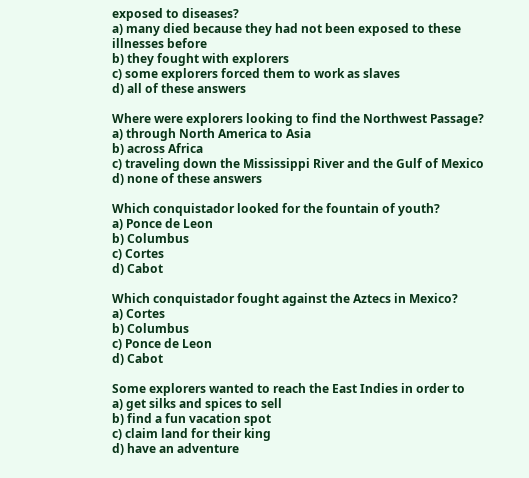exposed to diseases?
a) many died because they had not been exposed to these illnesses before
b) they fought with explorers
c) some explorers forced them to work as slaves
d) all of these answers

Where were explorers looking to find the Northwest Passage?
a) through North America to Asia
b) across Africa
c) traveling down the Mississippi River and the Gulf of Mexico
d) none of these answers

Which conquistador looked for the fountain of youth?
a) Ponce de Leon
b) Columbus
c) Cortes
d) Cabot

Which conquistador fought against the Aztecs in Mexico?
a) Cortes
b) Columbus
c) Ponce de Leon
d) Cabot

Some explorers wanted to reach the East Indies in order to
a) get silks and spices to sell
b) find a fun vacation spot
c) claim land for their king
d) have an adventure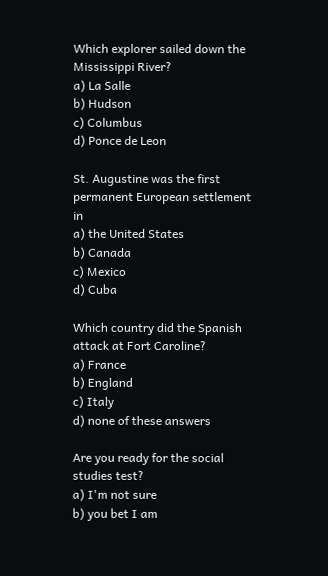Which explorer sailed down the Mississippi River?
a) La Salle
b) Hudson
c) Columbus
d) Ponce de Leon

St. Augustine was the first permanent European settlement in
a) the United States
b) Canada
c) Mexico
d) Cuba

Which country did the Spanish attack at Fort Caroline?
a) France
b) England
c) Italy
d) none of these answers

Are you ready for the social studies test?
a) I'm not sure
b) you bet I am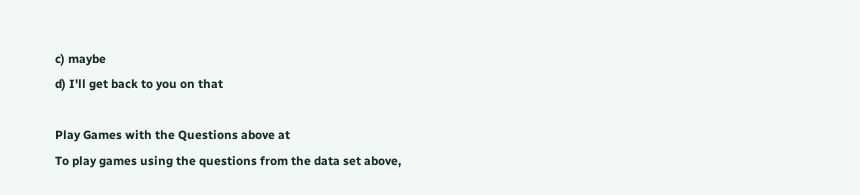c) maybe
d) I'll get back to you on that

Play Games with the Questions above at
To play games using the questions from the data set above,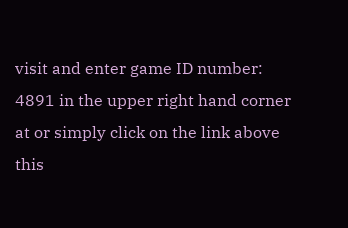visit and enter game ID number: 4891 in the upper right hand corner at or simply click on the link above this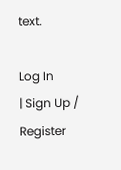text.

Log In
| Sign Up / Register